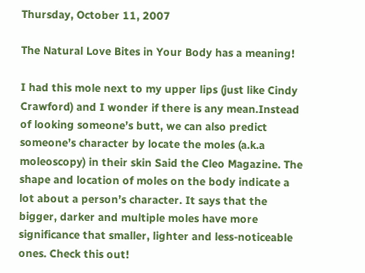Thursday, October 11, 2007

The Natural Love Bites in Your Body has a meaning!

I had this mole next to my upper lips (just like Cindy Crawford) and I wonder if there is any mean.Instead of looking someone’s butt, we can also predict someone’s character by locate the moles (a.k.a moleoscopy) in their skin Said the Cleo Magazine. The shape and location of moles on the body indicate a lot about a person’s character. It says that the bigger, darker and multiple moles have more significance that smaller, lighter and less-noticeable ones. Check this out!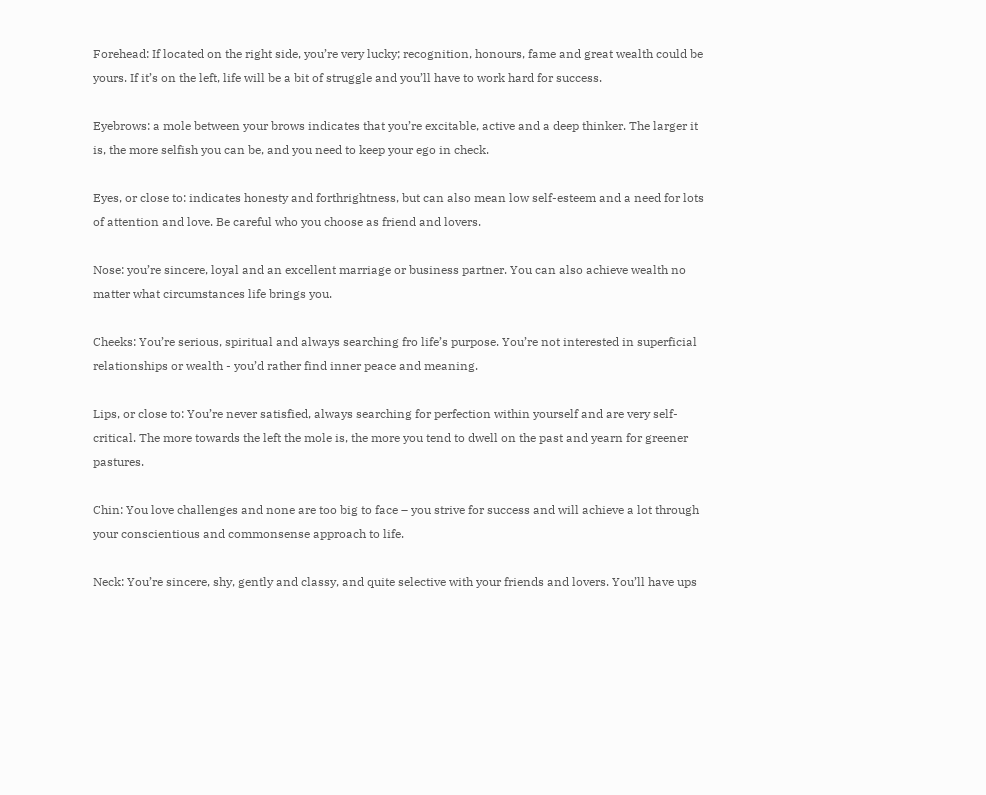Forehead: If located on the right side, you’re very lucky; recognition, honours, fame and great wealth could be yours. If it’s on the left, life will be a bit of struggle and you’ll have to work hard for success.

Eyebrows: a mole between your brows indicates that you’re excitable, active and a deep thinker. The larger it is, the more selfish you can be, and you need to keep your ego in check.

Eyes, or close to: indicates honesty and forthrightness, but can also mean low self-esteem and a need for lots of attention and love. Be careful who you choose as friend and lovers.

Nose: you’re sincere, loyal and an excellent marriage or business partner. You can also achieve wealth no matter what circumstances life brings you.

Cheeks: You’re serious, spiritual and always searching fro life’s purpose. You’re not interested in superficial relationships or wealth - you’d rather find inner peace and meaning.

Lips, or close to: You’re never satisfied, always searching for perfection within yourself and are very self-critical. The more towards the left the mole is, the more you tend to dwell on the past and yearn for greener pastures.

Chin: You love challenges and none are too big to face – you strive for success and will achieve a lot through your conscientious and commonsense approach to life.

Neck: You’re sincere, shy, gently and classy, and quite selective with your friends and lovers. You’ll have ups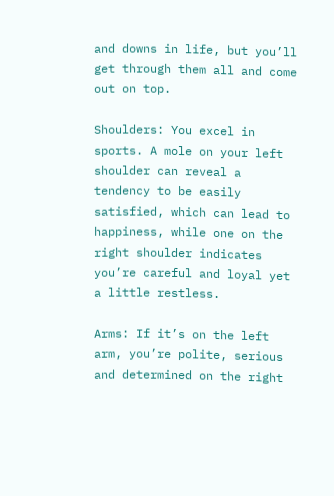and downs in life, but you’ll get through them all and come out on top.

Shoulders: You excel in sports. A mole on your left shoulder can reveal a tendency to be easily satisfied, which can lead to happiness, while one on the right shoulder indicates you’re careful and loyal yet a little restless.

Arms: If it’s on the left arm, you’re polite, serious and determined on the right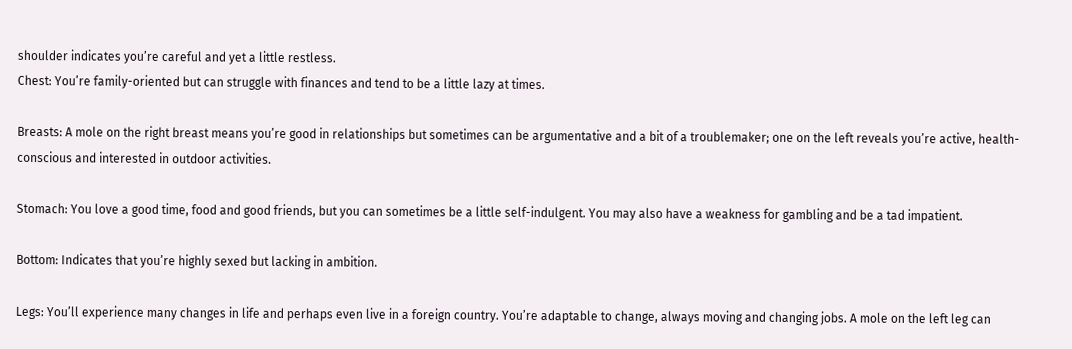shoulder indicates you’re careful and yet a little restless.
Chest: You’re family-oriented but can struggle with finances and tend to be a little lazy at times.

Breasts: A mole on the right breast means you’re good in relationships but sometimes can be argumentative and a bit of a troublemaker; one on the left reveals you’re active, health-conscious and interested in outdoor activities.

Stomach: You love a good time, food and good friends, but you can sometimes be a little self-indulgent. You may also have a weakness for gambling and be a tad impatient.

Bottom: Indicates that you’re highly sexed but lacking in ambition.

Legs: You’ll experience many changes in life and perhaps even live in a foreign country. You’re adaptable to change, always moving and changing jobs. A mole on the left leg can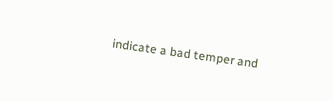indicate a bad temper and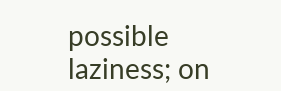possible laziness; on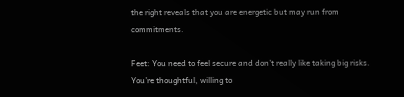the right reveals that you are energetic but may run from commitments.

Feet: You need to feel secure and don’t really like taking big risks. You’re thoughtful, willing to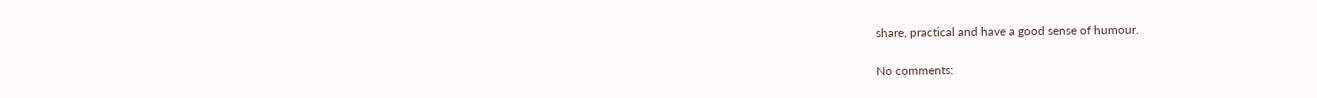share, practical and have a good sense of humour.

No comments: